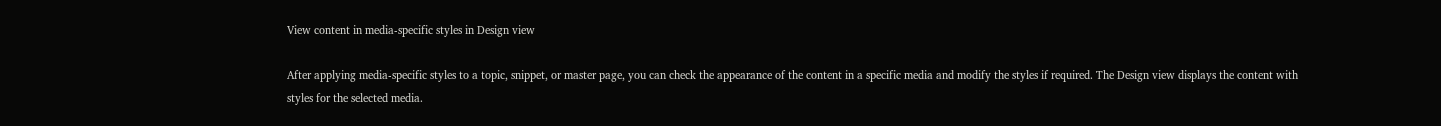View content in media-specific styles in Design view

After applying media-specific styles to a topic, snippet, or master page, you can check the appearance of the content in a specific media and modify the styles if required. The Design view displays the content with styles for the selected media.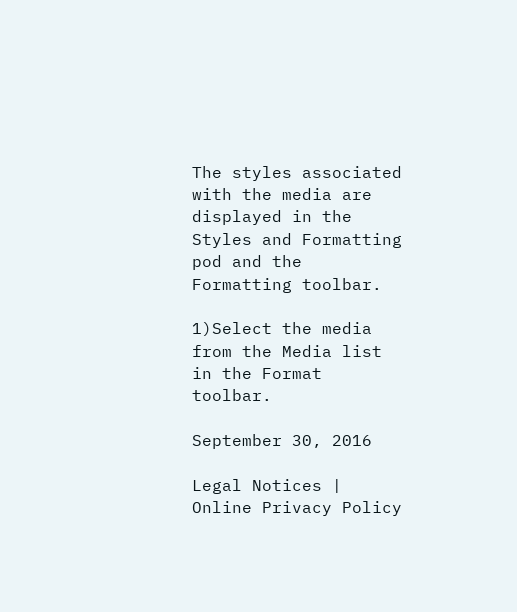The styles associated with the media are displayed in the Styles and Formatting pod and the Formatting toolbar.

1)Select the media from the Media list in the Format toolbar.

September 30, 2016

Legal Notices | Online Privacy Policy